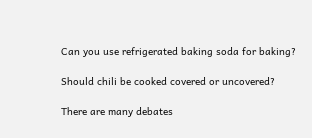Can you use refrigerated baking soda for baking?

Should chili be cooked covered or uncovered?

There are many debates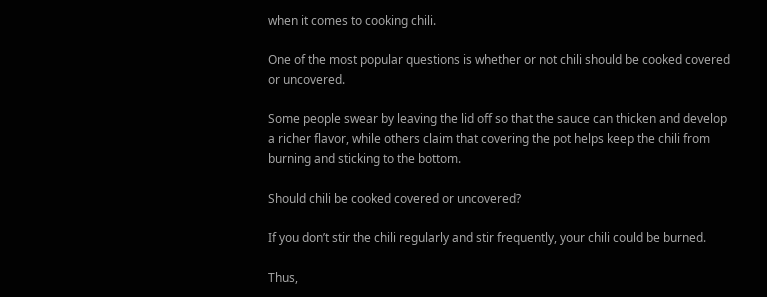when it comes to cooking chili.

One of the most popular questions is whether or not chili should be cooked covered or uncovered.

Some people swear by leaving the lid off so that the sauce can thicken and develop a richer flavor, while others claim that covering the pot helps keep the chili from burning and sticking to the bottom.

Should chili be cooked covered or uncovered?

If you don’t stir the chili regularly and stir frequently, your chili could be burned.

Thus,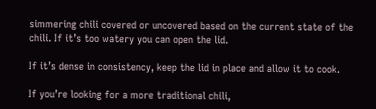simmering chili covered or uncovered based on the current state of the chili. If it’s too watery you can open the lid.

If it’s dense in consistency, keep the lid in place and allow it to cook.

If you’re looking for a more traditional chili,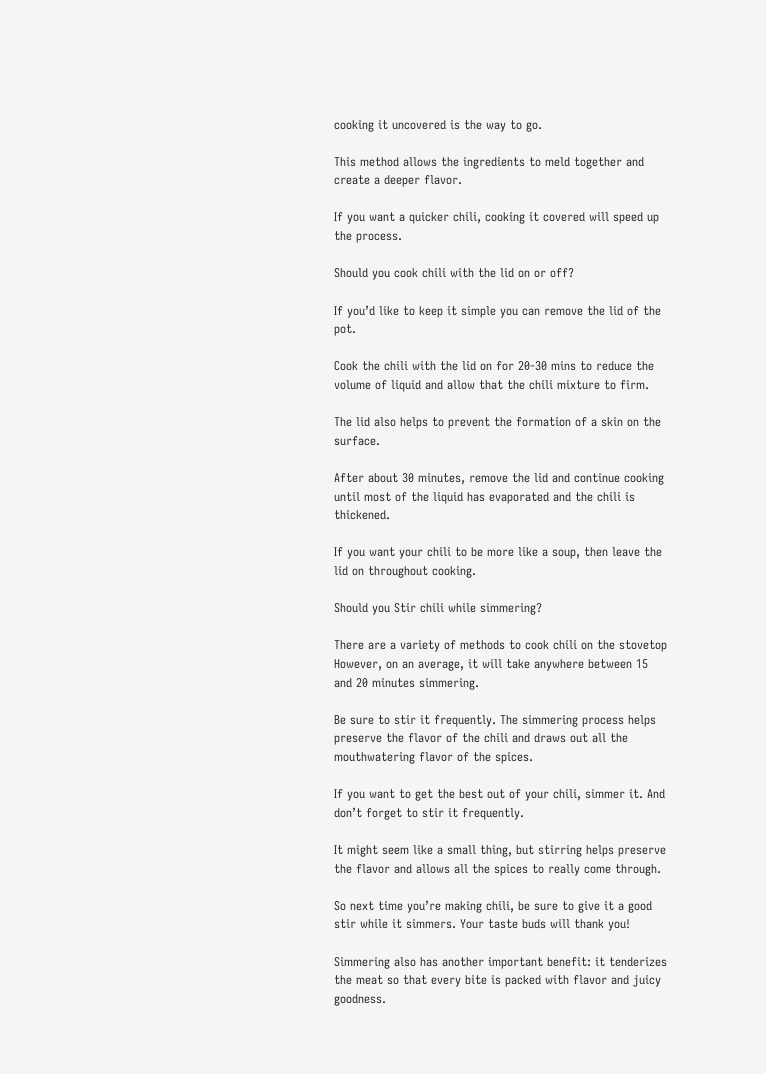cooking it uncovered is the way to go.

This method allows the ingredients to meld together and create a deeper flavor.

If you want a quicker chili, cooking it covered will speed up the process.

Should you cook chili with the lid on or off?

If you’d like to keep it simple you can remove the lid of the pot.

Cook the chili with the lid on for 20-30 mins to reduce the volume of liquid and allow that the chili mixture to firm.

The lid also helps to prevent the formation of a skin on the surface.

After about 30 minutes, remove the lid and continue cooking until most of the liquid has evaporated and the chili is thickened.

If you want your chili to be more like a soup, then leave the lid on throughout cooking.

Should you Stir chili while simmering?

There are a variety of methods to cook chili on the stovetop However, on an average, it will take anywhere between 15 and 20 minutes simmering.

Be sure to stir it frequently. The simmering process helps preserve the flavor of the chili and draws out all the mouthwatering flavor of the spices.

If you want to get the best out of your chili, simmer it. And don’t forget to stir it frequently.

It might seem like a small thing, but stirring helps preserve the flavor and allows all the spices to really come through.

So next time you’re making chili, be sure to give it a good stir while it simmers. Your taste buds will thank you!

Simmering also has another important benefit: it tenderizes the meat so that every bite is packed with flavor and juicy goodness.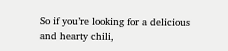So if you’re looking for a delicious and hearty chili,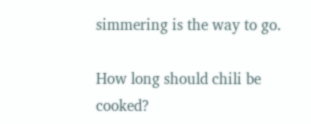simmering is the way to go.

How long should chili be cooked?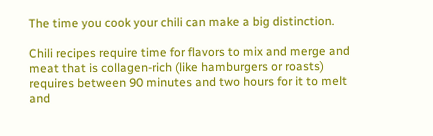The time you cook your chili can make a big distinction.

Chili recipes require time for flavors to mix and merge and meat that is collagen-rich (like hamburgers or roasts) requires between 90 minutes and two hours for it to melt and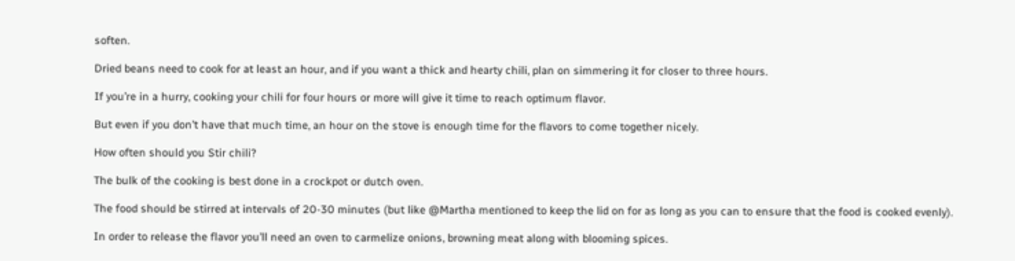soften.

Dried beans need to cook for at least an hour, and if you want a thick and hearty chili, plan on simmering it for closer to three hours.

If you’re in a hurry, cooking your chili for four hours or more will give it time to reach optimum flavor.

But even if you don’t have that much time, an hour on the stove is enough time for the flavors to come together nicely.

How often should you Stir chili?

The bulk of the cooking is best done in a crockpot or dutch oven.

The food should be stirred at intervals of 20-30 minutes (but like @Martha mentioned to keep the lid on for as long as you can to ensure that the food is cooked evenly).

In order to release the flavor you’ll need an oven to carmelize onions, browning meat along with blooming spices.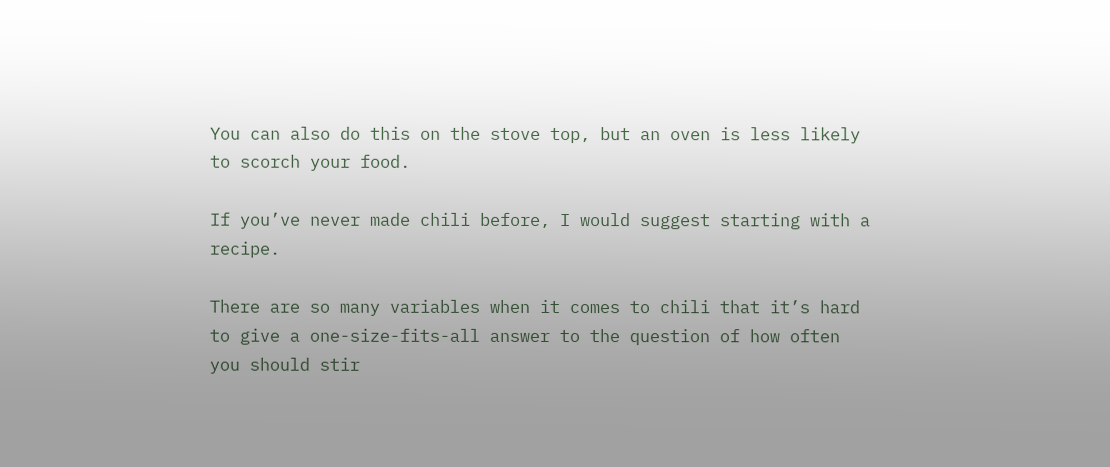You can also do this on the stove top, but an oven is less likely to scorch your food.

If you’ve never made chili before, I would suggest starting with a recipe.

There are so many variables when it comes to chili that it’s hard to give a one-size-fits-all answer to the question of how often you should stir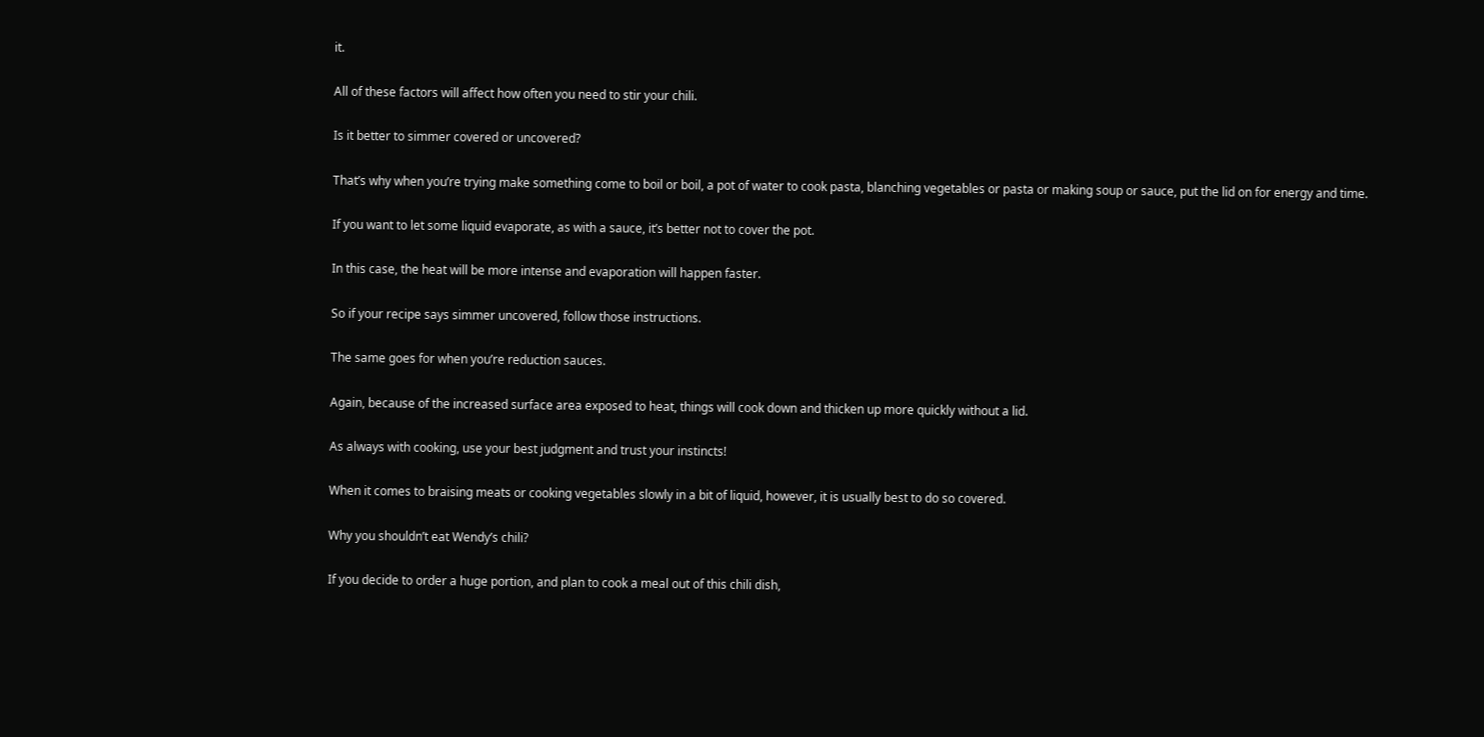it.

All of these factors will affect how often you need to stir your chili.

Is it better to simmer covered or uncovered?

That’s why when you’re trying make something come to boil or boil, a pot of water to cook pasta, blanching vegetables or pasta or making soup or sauce, put the lid on for energy and time.

If you want to let some liquid evaporate, as with a sauce, it’s better not to cover the pot.

In this case, the heat will be more intense and evaporation will happen faster.

So if your recipe says simmer uncovered, follow those instructions.

The same goes for when you’re reduction sauces.

Again, because of the increased surface area exposed to heat, things will cook down and thicken up more quickly without a lid.

As always with cooking, use your best judgment and trust your instincts!

When it comes to braising meats or cooking vegetables slowly in a bit of liquid, however, it is usually best to do so covered.

Why you shouldn’t eat Wendy’s chili?

If you decide to order a huge portion, and plan to cook a meal out of this chili dish,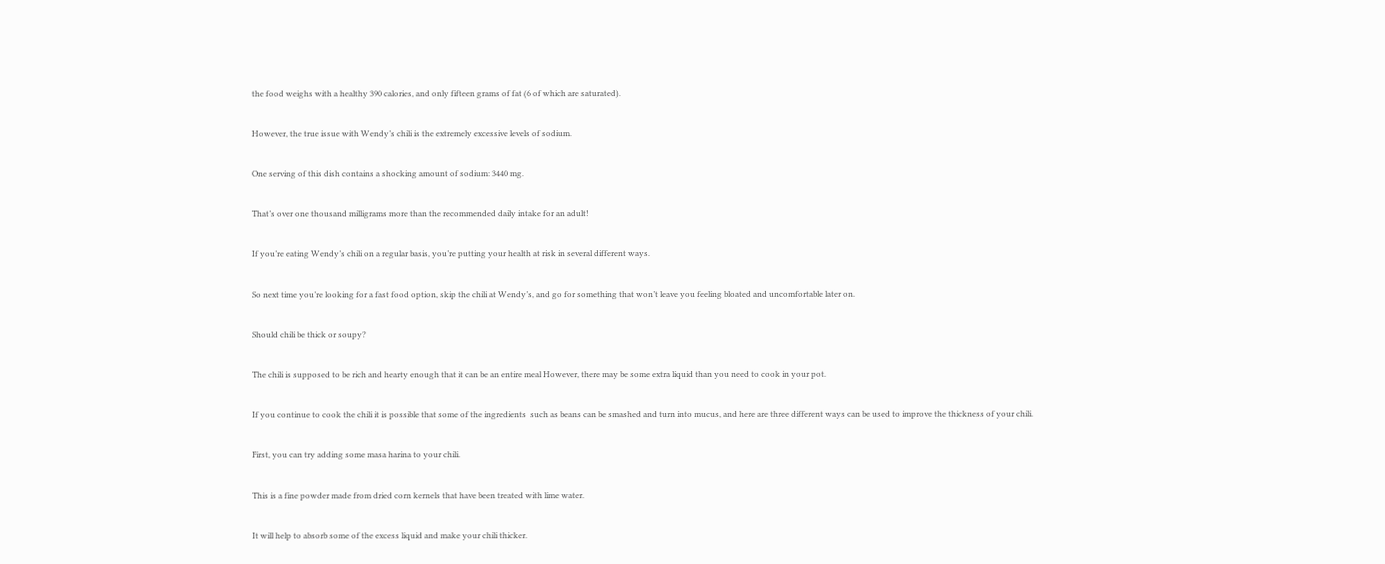the food weighs with a healthy 390 calories, and only fifteen grams of fat (6 of which are saturated).

However, the true issue with Wendy’s chili is the extremely excessive levels of sodium.

One serving of this dish contains a shocking amount of sodium: 3440 mg.

That’s over one thousand milligrams more than the recommended daily intake for an adult!

If you’re eating Wendy’s chili on a regular basis, you’re putting your health at risk in several different ways.

So next time you’re looking for a fast food option, skip the chili at Wendy’s, and go for something that won’t leave you feeling bloated and uncomfortable later on.

Should chili be thick or soupy?

The chili is supposed to be rich and hearty enough that it can be an entire meal However, there may be some extra liquid than you need to cook in your pot.

If you continue to cook the chili it is possible that some of the ingredients  such as beans can be smashed and turn into mucus, and here are three different ways can be used to improve the thickness of your chili.

First, you can try adding some masa harina to your chili.

This is a fine powder made from dried corn kernels that have been treated with lime water.

It will help to absorb some of the excess liquid and make your chili thicker.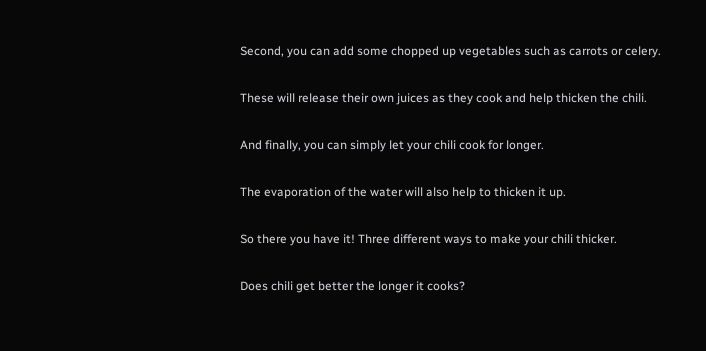Second, you can add some chopped up vegetables such as carrots or celery.

These will release their own juices as they cook and help thicken the chili.

And finally, you can simply let your chili cook for longer.

The evaporation of the water will also help to thicken it up.

So there you have it! Three different ways to make your chili thicker.

Does chili get better the longer it cooks?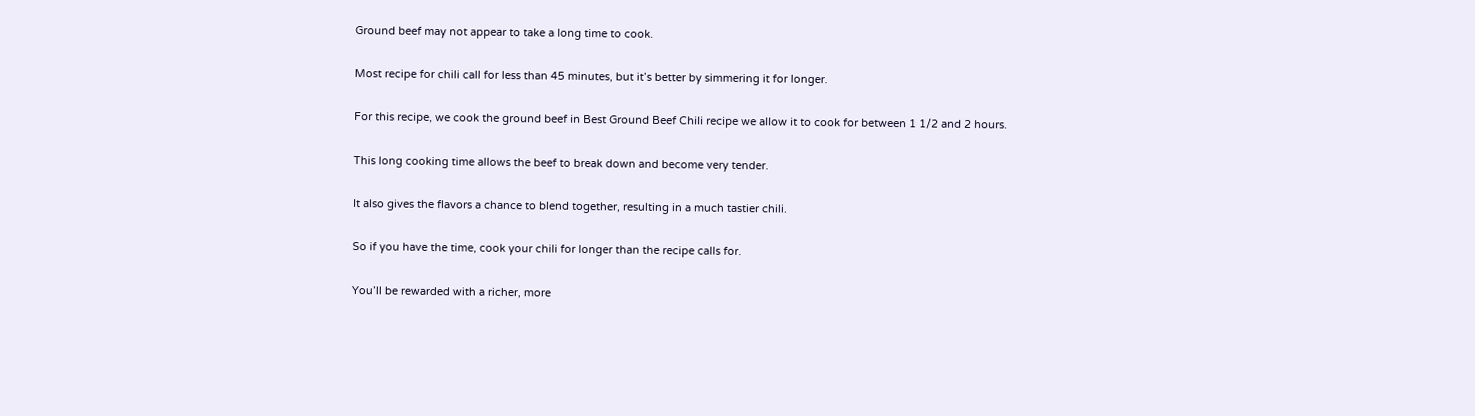Ground beef may not appear to take a long time to cook.

Most recipe for chili call for less than 45 minutes, but it’s better by simmering it for longer.

For this recipe, we cook the ground beef in Best Ground Beef Chili recipe we allow it to cook for between 1 1/2 and 2 hours.

This long cooking time allows the beef to break down and become very tender.

It also gives the flavors a chance to blend together, resulting in a much tastier chili.

So if you have the time, cook your chili for longer than the recipe calls for.

You’ll be rewarded with a richer, more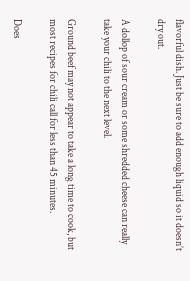flavorful dish. Just be sure to add enough liquid so it doesn’t dry out.

A dollop of sour cream or some shredded cheese can really take your chili to the next level.

Ground beef may not appear to take a long time to cook, but most recipes for chili call for less than 45 minutes.

Does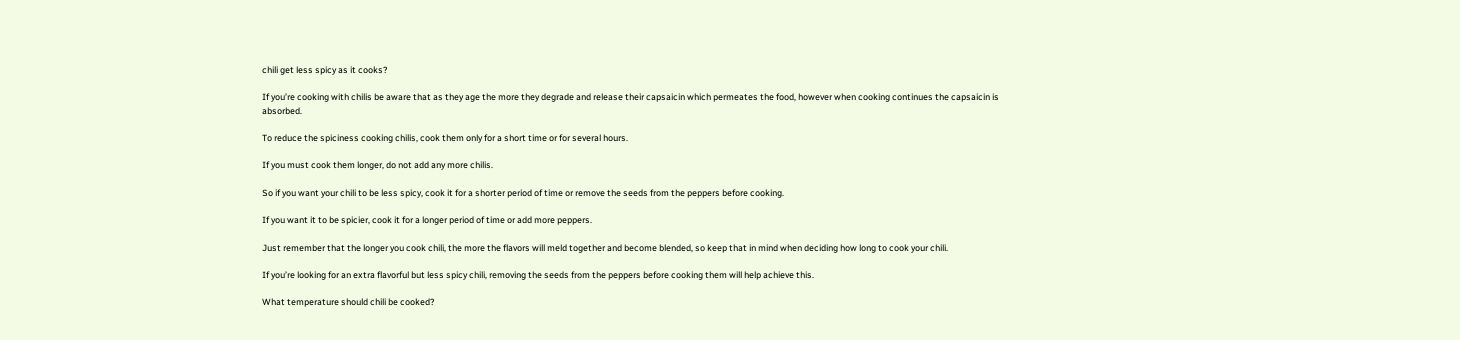chili get less spicy as it cooks?

If you’re cooking with chilis be aware that as they age the more they degrade and release their capsaicin which permeates the food, however when cooking continues the capsaicin is absorbed.

To reduce the spiciness cooking chilis, cook them only for a short time or for several hours.

If you must cook them longer, do not add any more chilis.

So if you want your chili to be less spicy, cook it for a shorter period of time or remove the seeds from the peppers before cooking.

If you want it to be spicier, cook it for a longer period of time or add more peppers.

Just remember that the longer you cook chili, the more the flavors will meld together and become blended, so keep that in mind when deciding how long to cook your chili.

If you’re looking for an extra flavorful but less spicy chili, removing the seeds from the peppers before cooking them will help achieve this.

What temperature should chili be cooked?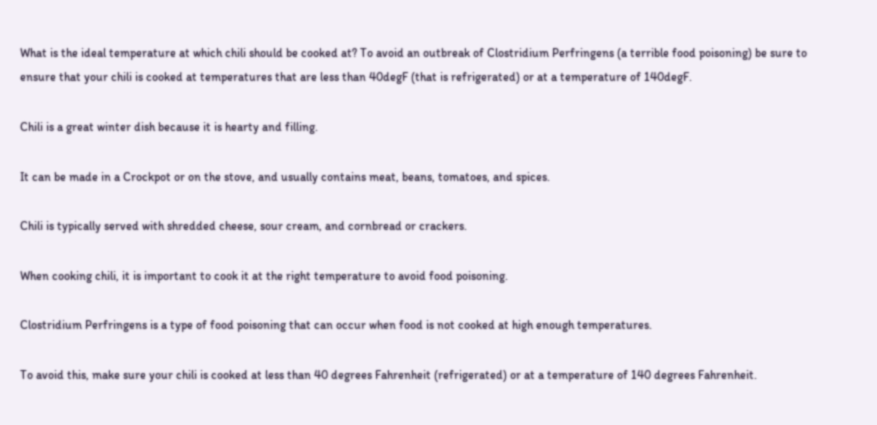What is the ideal temperature at which chili should be cooked at? To avoid an outbreak of Clostridium Perfringens (a terrible food poisoning) be sure to ensure that your chili is cooked at temperatures that are less than 40degF (that is refrigerated) or at a temperature of 140degF.

Chili is a great winter dish because it is hearty and filling.

It can be made in a Crockpot or on the stove, and usually contains meat, beans, tomatoes, and spices.

Chili is typically served with shredded cheese, sour cream, and cornbread or crackers.

When cooking chili, it is important to cook it at the right temperature to avoid food poisoning.

Clostridium Perfringens is a type of food poisoning that can occur when food is not cooked at high enough temperatures.

To avoid this, make sure your chili is cooked at less than 40 degrees Fahrenheit (refrigerated) or at a temperature of 140 degrees Fahrenheit.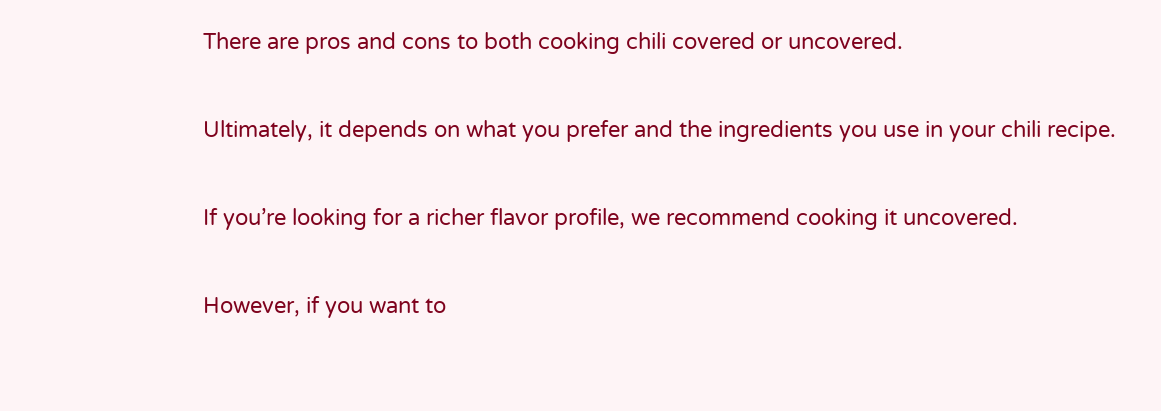There are pros and cons to both cooking chili covered or uncovered.

Ultimately, it depends on what you prefer and the ingredients you use in your chili recipe.

If you’re looking for a richer flavor profile, we recommend cooking it uncovered.

However, if you want to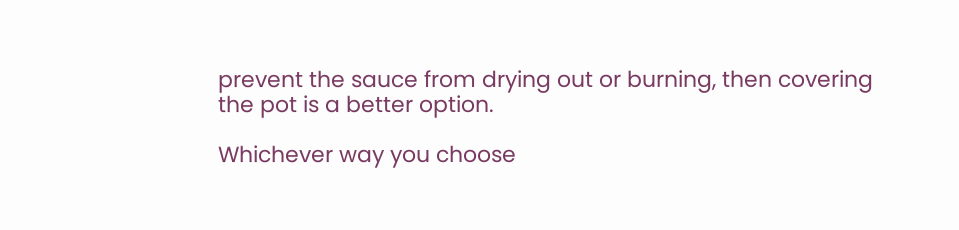prevent the sauce from drying out or burning, then covering the pot is a better option.

Whichever way you choose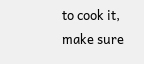to cook it, make sure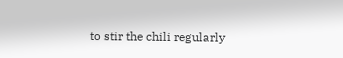to stir the chili regularly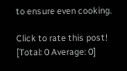to ensure even cooking.

Click to rate this post!
[Total: 0 Average: 0]